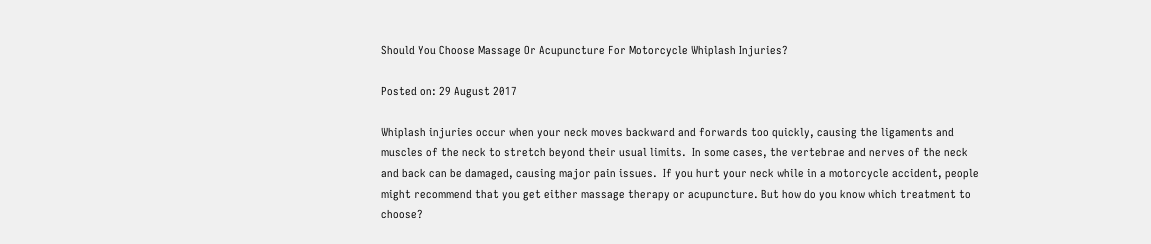Should You Choose Massage Or Acupuncture For Motorcycle Whiplash Injuries?

Posted on: 29 August 2017

Whiplash injuries occur when your neck moves backward and forwards too quickly, causing the ligaments and muscles of the neck to stretch beyond their usual limits.  In some cases, the vertebrae and nerves of the neck and back can be damaged, causing major pain issues.  If you hurt your neck while in a motorcycle accident, people might recommend that you get either massage therapy or acupuncture. But how do you know which treatment to choose?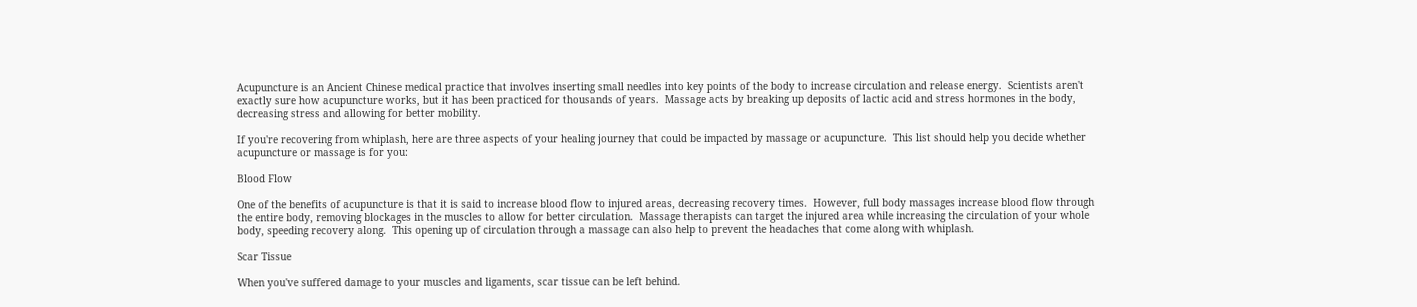Acupuncture is an Ancient Chinese medical practice that involves inserting small needles into key points of the body to increase circulation and release energy.  Scientists aren't exactly sure how acupuncture works, but it has been practiced for thousands of years.  Massage acts by breaking up deposits of lactic acid and stress hormones in the body, decreasing stress and allowing for better mobility.

If you're recovering from whiplash, here are three aspects of your healing journey that could be impacted by massage or acupuncture.  This list should help you decide whether acupuncture or massage is for you:

Blood Flow

One of the benefits of acupuncture is that it is said to increase blood flow to injured areas, decreasing recovery times.  However, full body massages increase blood flow through the entire body, removing blockages in the muscles to allow for better circulation.  Massage therapists can target the injured area while increasing the circulation of your whole body, speeding recovery along.  This opening up of circulation through a massage can also help to prevent the headaches that come along with whiplash.

Scar Tissue

When you've suffered damage to your muscles and ligaments, scar tissue can be left behind.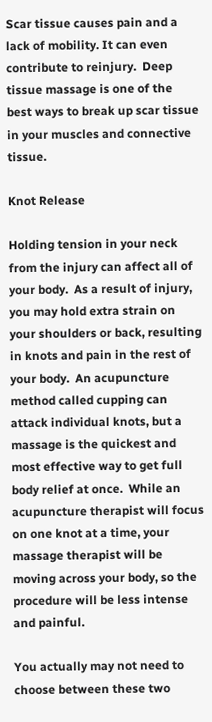Scar tissue causes pain and a lack of mobility. It can even contribute to reinjury.  Deep tissue massage is one of the best ways to break up scar tissue in your muscles and connective tissue.

Knot Release

Holding tension in your neck from the injury can affect all of your body.  As a result of injury, you may hold extra strain on your shoulders or back, resulting in knots and pain in the rest of your body.  An acupuncture method called cupping can attack individual knots, but a massage is the quickest and most effective way to get full body relief at once.  While an acupuncture therapist will focus on one knot at a time, your massage therapist will be moving across your body, so the procedure will be less intense and painful.

You actually may not need to choose between these two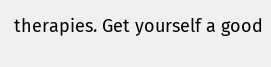therapies. Get yourself a good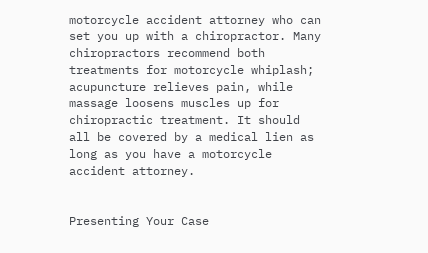motorcycle accident attorney who can set you up with a chiropractor. Many chiropractors recommend both treatments for motorcycle whiplash; acupuncture relieves pain, while massage loosens muscles up for chiropractic treatment. It should all be covered by a medical lien as long as you have a motorcycle accident attorney.


Presenting Your Case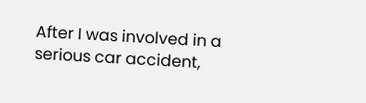After I was involved in a serious car accident,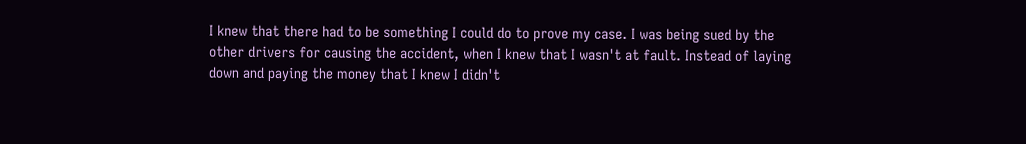I knew that there had to be something I could do to prove my case. I was being sued by the other drivers for causing the accident, when I knew that I wasn't at fault. Instead of laying down and paying the money that I knew I didn't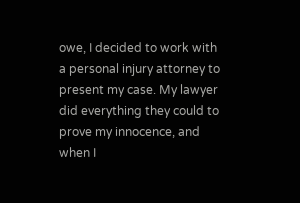owe, I decided to work with a personal injury attorney to present my case. My lawyer did everything they could to prove my innocence, and when I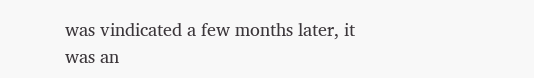was vindicated a few months later, it was an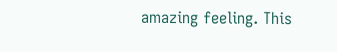amazing feeling. This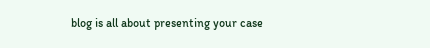blog is all about presenting your case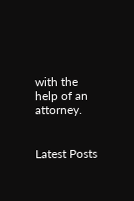with the help of an attorney.


Latest Posts